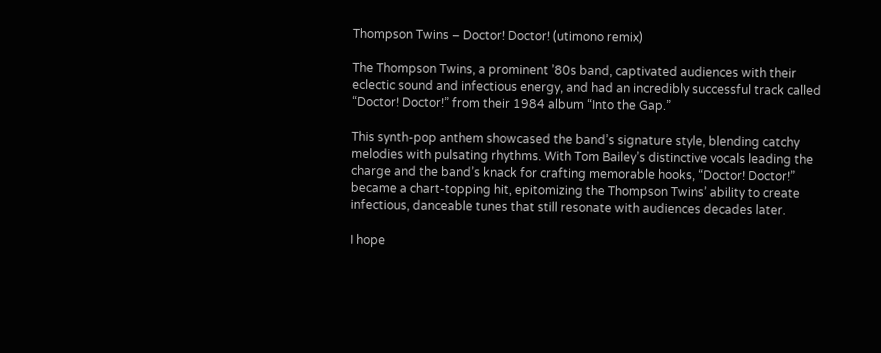Thompson Twins – Doctor! Doctor! (utimono remix)

The Thompson Twins, a prominent ’80s band, captivated audiences with their eclectic sound and infectious energy, and had an incredibly successful track called “Doctor! Doctor!” from their 1984 album “Into the Gap.”

This synth-pop anthem showcased the band’s signature style, blending catchy melodies with pulsating rhythms. With Tom Bailey’s distinctive vocals leading the charge and the band’s knack for crafting memorable hooks, “Doctor! Doctor!” became a chart-topping hit, epitomizing the Thompson Twins’ ability to create infectious, danceable tunes that still resonate with audiences decades later.

I hope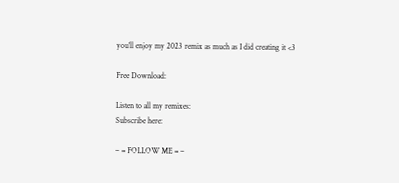you’ll enjoy my 2023 remix as much as I did creating it <3

Free Download:

Listen to all my remixes:
Subscribe here:

– = FOLLOW ME = –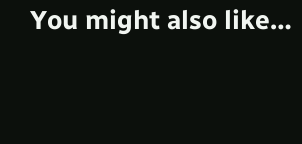You might also like…